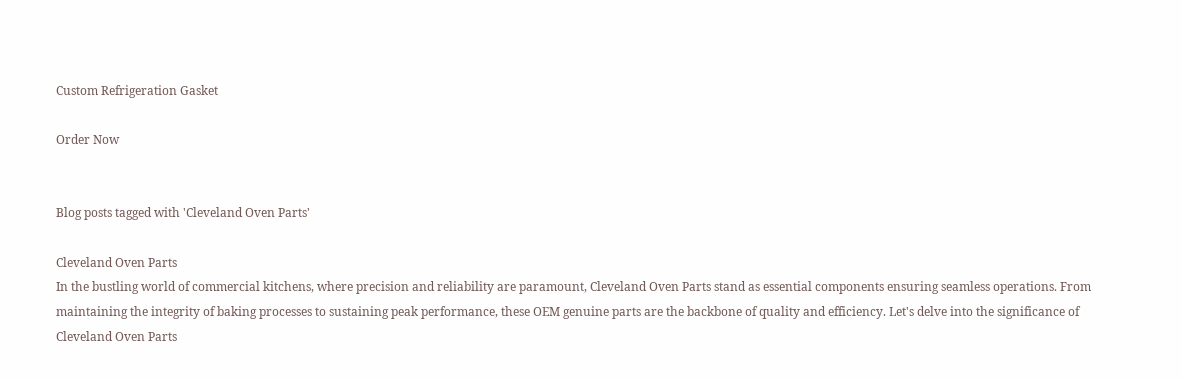Custom Refrigeration Gasket

Order Now


Blog posts tagged with 'Cleveland Oven Parts'

Cleveland Oven Parts
In the bustling world of commercial kitchens, where precision and reliability are paramount, Cleveland Oven Parts stand as essential components ensuring seamless operations. From maintaining the integrity of baking processes to sustaining peak performance, these OEM genuine parts are the backbone of quality and efficiency. Let's delve into the significance of Cleveland Oven Parts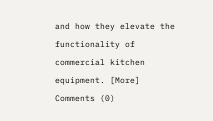and how they elevate the functionality of commercial kitchen equipment. [More]
Comments (0)